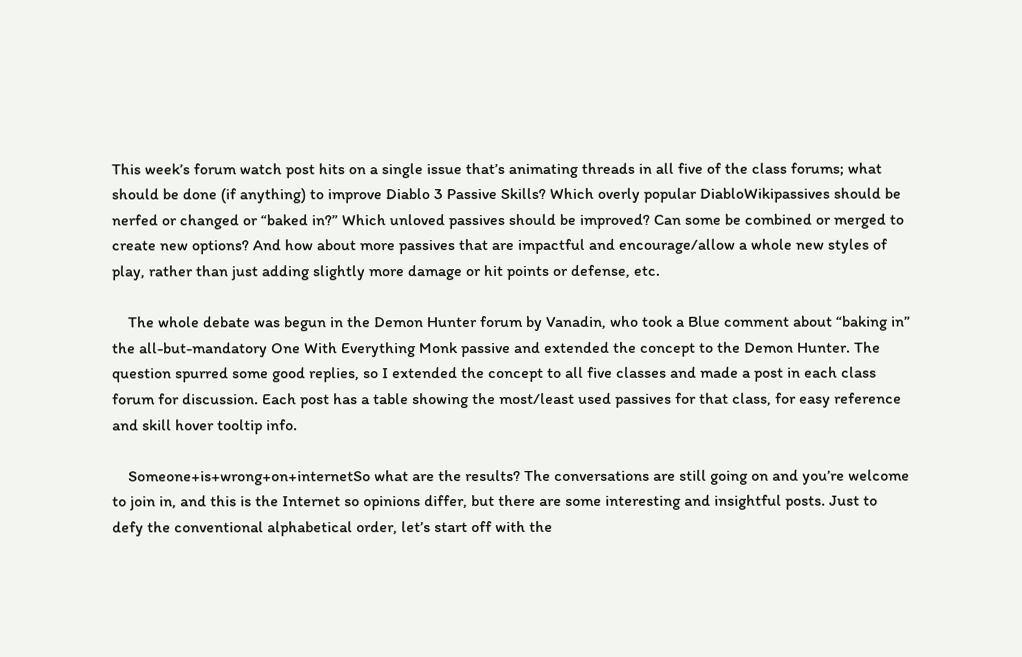This week’s forum watch post hits on a single issue that’s animating threads in all five of the class forums; what should be done (if anything) to improve Diablo 3 Passive Skills? Which overly popular DiabloWikipassives should be nerfed or changed or “baked in?” Which unloved passives should be improved? Can some be combined or merged to create new options? And how about more passives that are impactful and encourage/allow a whole new styles of play, rather than just adding slightly more damage or hit points or defense, etc.

    The whole debate was begun in the Demon Hunter forum by Vanadin, who took a Blue comment about “baking in” the all-but-mandatory One With Everything Monk passive and extended the concept to the Demon Hunter. The question spurred some good replies, so I extended the concept to all five classes and made a post in each class forum for discussion. Each post has a table showing the most/least used passives for that class, for easy reference and skill hover tooltip info.

    Someone+is+wrong+on+internetSo what are the results? The conversations are still going on and you’re welcome to join in, and this is the Internet so opinions differ, but there are some interesting and insightful posts. Just to defy the conventional alphabetical order, let’s start off with the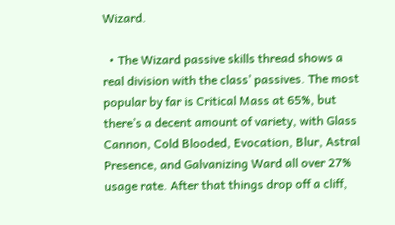Wizard.

  • The Wizard passive skills thread shows a real division with the class’ passives. The most popular by far is Critical Mass at 65%, but there’s a decent amount of variety, with Glass Cannon, Cold Blooded, Evocation, Blur, Astral Presence, and Galvanizing Ward all over 27% usage rate. After that things drop off a cliff,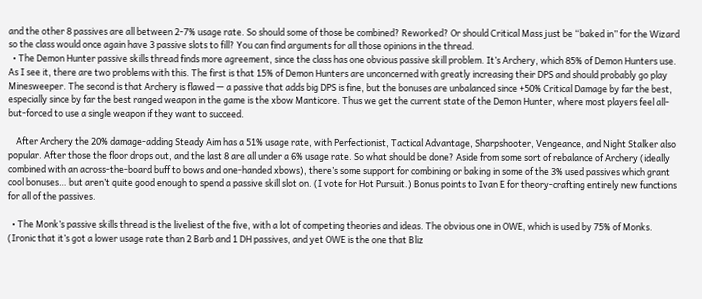and the other 8 passives are all between 2-7% usage rate. So should some of those be combined? Reworked? Or should Critical Mass just be “baked in” for the Wizard so the class would once again have 3 passive slots to fill? You can find arguments for all those opinions in the thread.
  • The Demon Hunter passive skills thread finds more agreement, since the class has one obvious passive skill problem. It’s Archery, which 85% of Demon Hunters use. As I see it, there are two problems with this. The first is that 15% of Demon Hunters are unconcerned with greatly increasing their DPS and should probably go play Minesweeper. The second is that Archery is flawed — a passive that adds big DPS is fine, but the bonuses are unbalanced since +50% Critical Damage by far the best, especially since by far the best ranged weapon in the game is the xbow Manticore. Thus we get the current state of the Demon Hunter, where most players feel all-but-forced to use a single weapon if they want to succeed.

    After Archery the 20% damage-adding Steady Aim has a 51% usage rate, with Perfectionist, Tactical Advantage, Sharpshooter, Vengeance, and Night Stalker also popular. After those the floor drops out, and the last 8 are all under a 6% usage rate. So what should be done? Aside from some sort of rebalance of Archery (ideally combined with an across-the-board buff to bows and one-handed xbows), there’s some support for combining or baking in some of the 3% used passives which grant cool bonuses… but aren’t quite good enough to spend a passive skill slot on. (I vote for Hot Pursuit.) Bonus points to Ivan E for theory-crafting entirely new functions for all of the passives.

  • The Monk’s passive skills thread is the liveliest of the five, with a lot of competing theories and ideas. The obvious one in OWE, which is used by 75% of Monks. (Ironic that it’s got a lower usage rate than 2 Barb and 1 DH passives, and yet OWE is the one that Bliz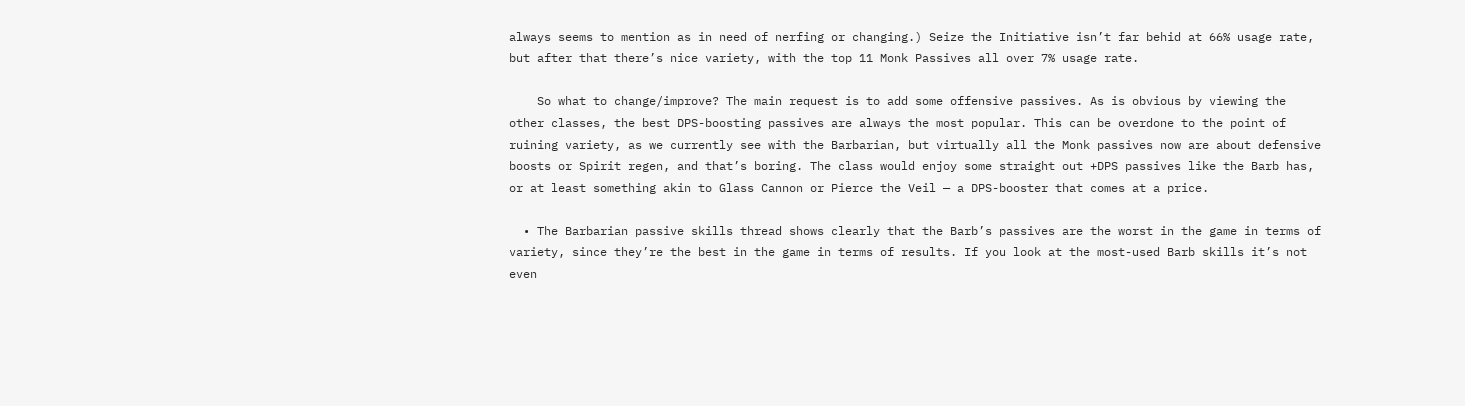always seems to mention as in need of nerfing or changing.) Seize the Initiative isn’t far behid at 66% usage rate, but after that there’s nice variety, with the top 11 Monk Passives all over 7% usage rate.

    So what to change/improve? The main request is to add some offensive passives. As is obvious by viewing the other classes, the best DPS-boosting passives are always the most popular. This can be overdone to the point of ruining variety, as we currently see with the Barbarian, but virtually all the Monk passives now are about defensive boosts or Spirit regen, and that’s boring. The class would enjoy some straight out +DPS passives like the Barb has, or at least something akin to Glass Cannon or Pierce the Veil — a DPS-booster that comes at a price.

  • The Barbarian passive skills thread shows clearly that the Barb’s passives are the worst in the game in terms of variety, since they’re the best in the game in terms of results. If you look at the most-used Barb skills it’s not even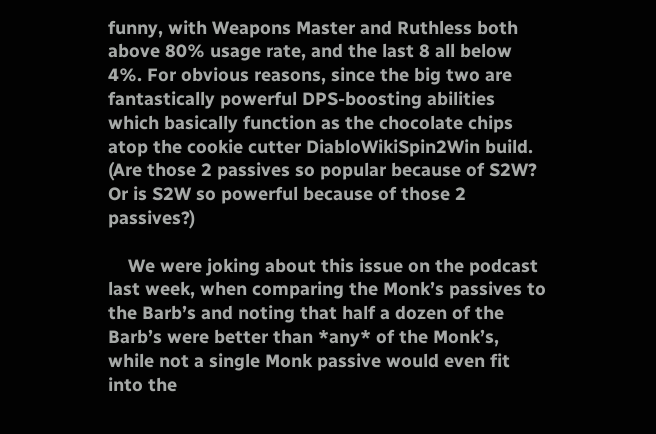funny, with Weapons Master and Ruthless both above 80% usage rate, and the last 8 all below 4%. For obvious reasons, since the big two are fantastically powerful DPS-boosting abilities which basically function as the chocolate chips atop the cookie cutter DiabloWikiSpin2Win build. (Are those 2 passives so popular because of S2W? Or is S2W so powerful because of those 2 passives?)

    We were joking about this issue on the podcast last week, when comparing the Monk’s passives to the Barb’s and noting that half a dozen of the Barb’s were better than *any* of the Monk’s, while not a single Monk passive would even fit into the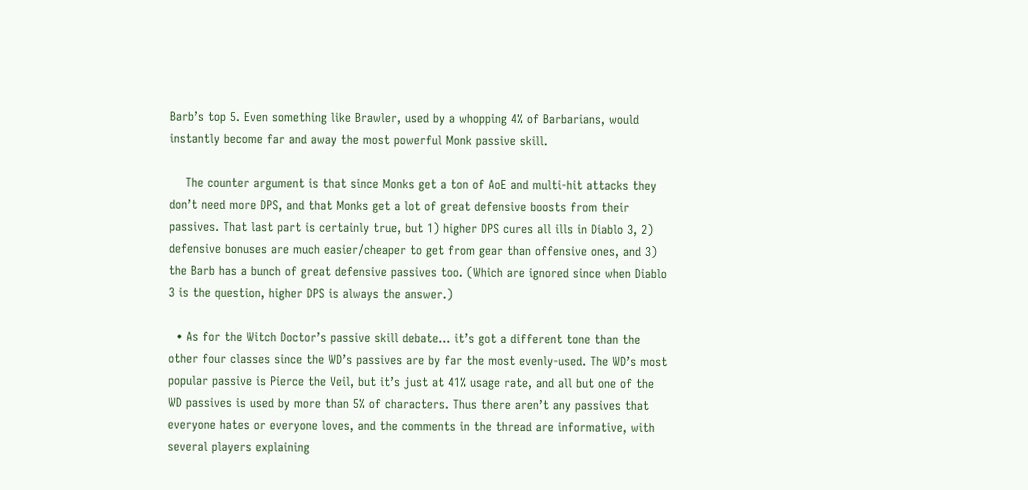Barb’s top 5. Even something like Brawler, used by a whopping 4% of Barbarians, would instantly become far and away the most powerful Monk passive skill.

    The counter argument is that since Monks get a ton of AoE and multi-hit attacks they don’t need more DPS, and that Monks get a lot of great defensive boosts from their passives. That last part is certainly true, but 1) higher DPS cures all ills in Diablo 3, 2) defensive bonuses are much easier/cheaper to get from gear than offensive ones, and 3) the Barb has a bunch of great defensive passives too. (Which are ignored since when Diablo 3 is the question, higher DPS is always the answer.)

  • As for the Witch Doctor’s passive skill debate… it’s got a different tone than the other four classes since the WD’s passives are by far the most evenly-used. The WD’s most popular passive is Pierce the Veil, but it’s just at 41% usage rate, and all but one of the WD passives is used by more than 5% of characters. Thus there aren’t any passives that everyone hates or everyone loves, and the comments in the thread are informative, with several players explaining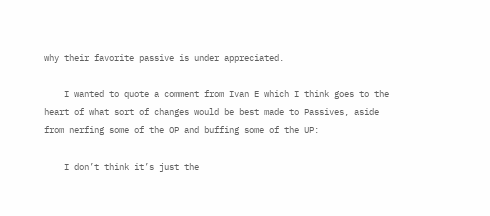why their favorite passive is under appreciated.

    I wanted to quote a comment from Ivan E which I think goes to the heart of what sort of changes would be best made to Passives, aside from nerfing some of the OP and buffing some of the UP:

    I don’t think it’s just the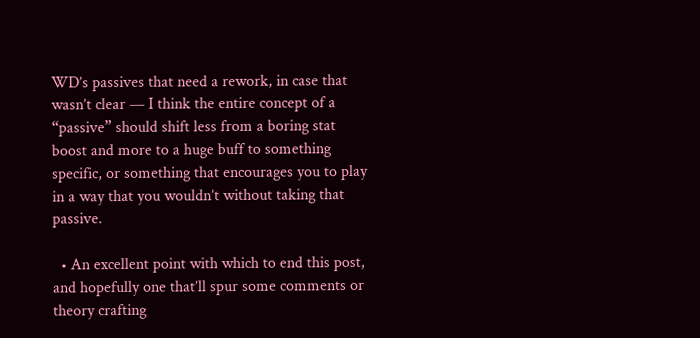WD’s passives that need a rework, in case that wasn’t clear — I think the entire concept of a “passive” should shift less from a boring stat boost and more to a huge buff to something specific, or something that encourages you to play in a way that you wouldn’t without taking that passive.

  • An excellent point with which to end this post, and hopefully one that’ll spur some comments or theory crafting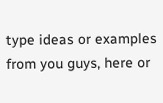type ideas or examples from you guys, here or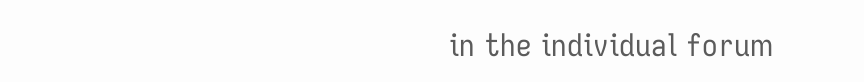in the individual forum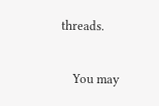threads.

    You may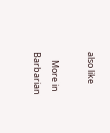also like

    More in Barbarian